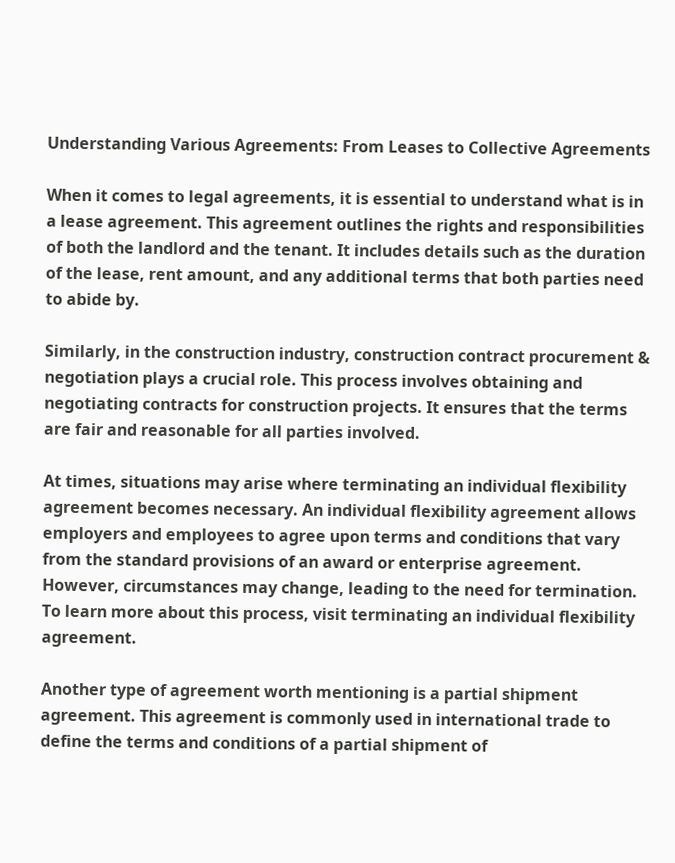Understanding Various Agreements: From Leases to Collective Agreements

When it comes to legal agreements, it is essential to understand what is in a lease agreement. This agreement outlines the rights and responsibilities of both the landlord and the tenant. It includes details such as the duration of the lease, rent amount, and any additional terms that both parties need to abide by.

Similarly, in the construction industry, construction contract procurement & negotiation plays a crucial role. This process involves obtaining and negotiating contracts for construction projects. It ensures that the terms are fair and reasonable for all parties involved.

At times, situations may arise where terminating an individual flexibility agreement becomes necessary. An individual flexibility agreement allows employers and employees to agree upon terms and conditions that vary from the standard provisions of an award or enterprise agreement. However, circumstances may change, leading to the need for termination. To learn more about this process, visit terminating an individual flexibility agreement.

Another type of agreement worth mentioning is a partial shipment agreement. This agreement is commonly used in international trade to define the terms and conditions of a partial shipment of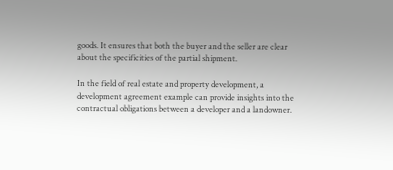goods. It ensures that both the buyer and the seller are clear about the specificities of the partial shipment.

In the field of real estate and property development, a development agreement example can provide insights into the contractual obligations between a developer and a landowner.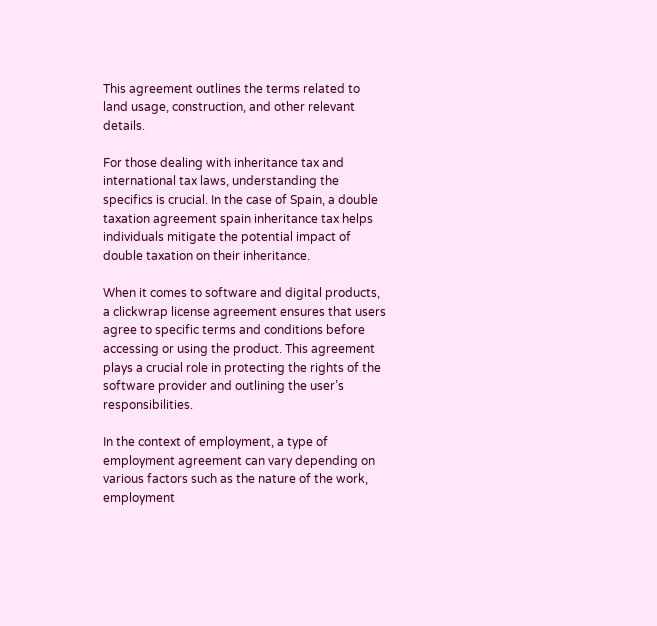This agreement outlines the terms related to land usage, construction, and other relevant details.

For those dealing with inheritance tax and international tax laws, understanding the specifics is crucial. In the case of Spain, a double taxation agreement spain inheritance tax helps individuals mitigate the potential impact of double taxation on their inheritance.

When it comes to software and digital products, a clickwrap license agreement ensures that users agree to specific terms and conditions before accessing or using the product. This agreement plays a crucial role in protecting the rights of the software provider and outlining the user’s responsibilities.

In the context of employment, a type of employment agreement can vary depending on various factors such as the nature of the work, employment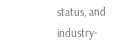status, and industry-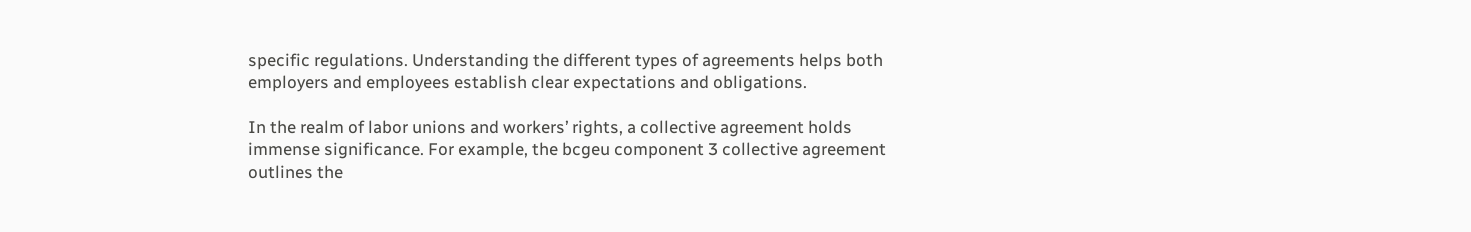specific regulations. Understanding the different types of agreements helps both employers and employees establish clear expectations and obligations.

In the realm of labor unions and workers’ rights, a collective agreement holds immense significance. For example, the bcgeu component 3 collective agreement outlines the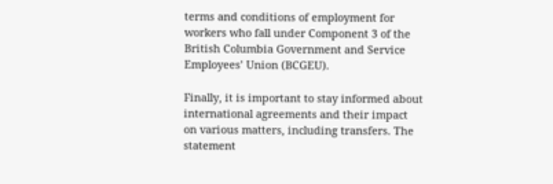terms and conditions of employment for workers who fall under Component 3 of the British Columbia Government and Service Employees’ Union (BCGEU).

Finally, it is important to stay informed about international agreements and their impact on various matters, including transfers. The statement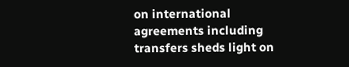on international agreements including transfers sheds light on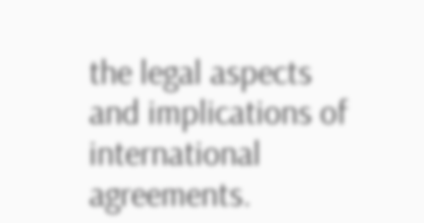the legal aspects and implications of international agreements.